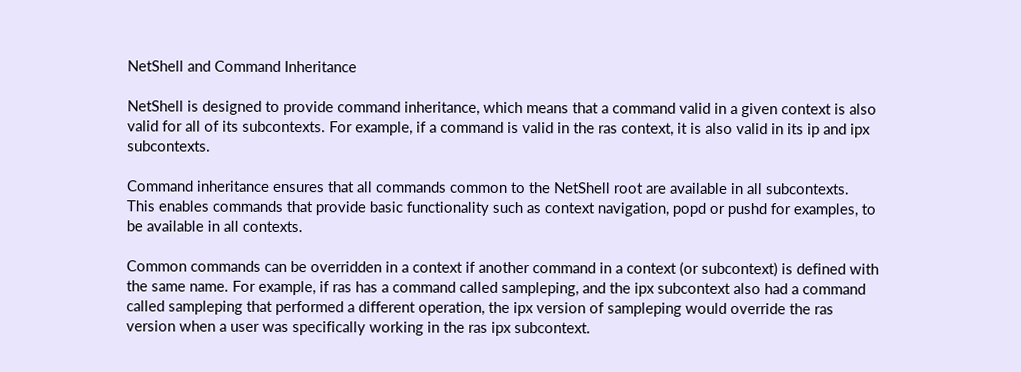NetShell and Command Inheritance

NetShell is designed to provide command inheritance, which means that a command valid in a given context is also valid for all of its subcontexts. For example, if a command is valid in the ras context, it is also valid in its ip and ipx subcontexts.

Command inheritance ensures that all commands common to the NetShell root are available in all subcontexts. This enables commands that provide basic functionality such as context navigation, popd or pushd for examples, to be available in all contexts.

Common commands can be overridden in a context if another command in a context (or subcontext) is defined with the same name. For example, if ras has a command called sampleping, and the ipx subcontext also had a command called sampleping that performed a different operation, the ipx version of sampleping would override the ras version when a user was specifically working in the ras ipx subcontext.